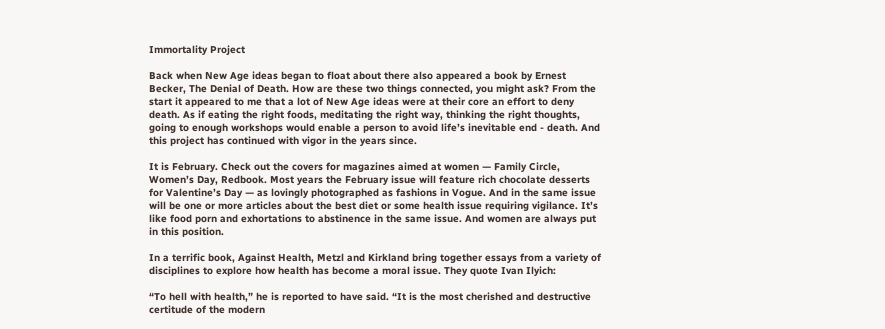Immortality Project

Back when New Age ideas began to float about there also appeared a book by Ernest Becker, The Denial of Death. How are these two things connected, you might ask? From the start it appeared to me that a lot of New Age ideas were at their core an effort to deny death. As if eating the right foods, meditating the right way, thinking the right thoughts, going to enough workshops would enable a person to avoid life’s inevitable end - death. And this project has continued with vigor in the years since.

It is February. Check out the covers for magazines aimed at women — Family Circle, Women’s Day, Redbook. Most years the February issue will feature rich chocolate desserts for Valentine’s Day — as lovingly photographed as fashions in Vogue. And in the same issue will be one or more articles about the best diet or some health issue requiring vigilance. It’s like food porn and exhortations to abstinence in the same issue. And women are always put in this position.

In a terrific book, Against Health, Metzl and Kirkland bring together essays from a variety of disciplines to explore how health has become a moral issue. They quote Ivan Ilyich:

“To hell with health,” he is reported to have said. “It is the most cherished and destructive certitude of the modern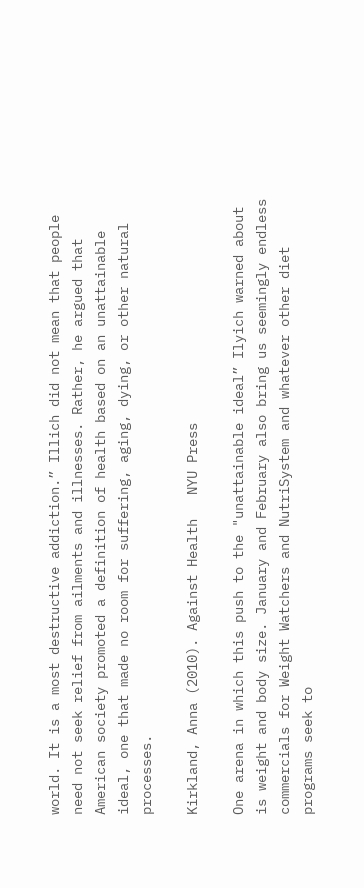world. It is a most destructive addiction.” Illich did not mean that people need not seek relief from ailments and illnesses. Rather, he argued that American society promoted a definition of health based on an unattainable ideal, one that made no room for suffering, aging, dying, or other natural processes.

Kirkland, Anna (2010). Against Health   NYU Press

One arena in which this push to the "unattainable ideal” Ilyich warned about is weight and body size. January and February also bring us seemingly endless commercials for Weight Watchers and NutriSystem and whatever other diet programs seek to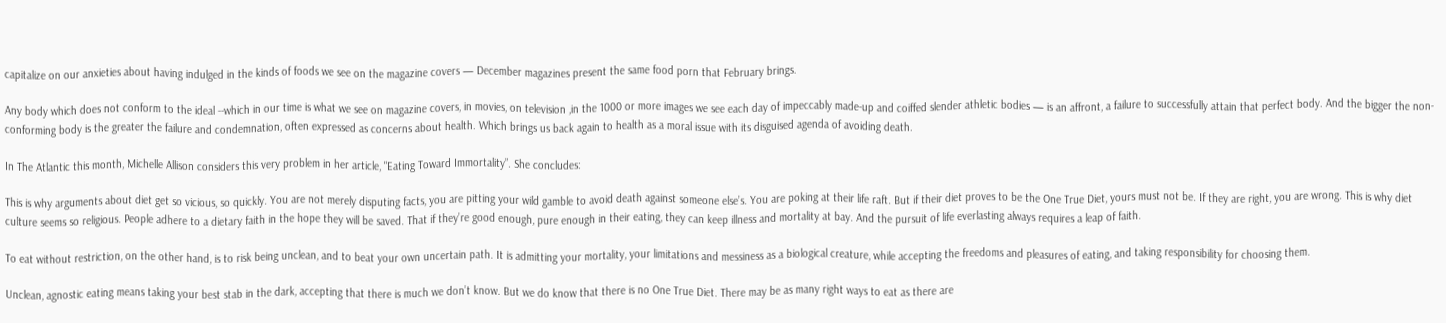capitalize on our anxieties about having indulged in the kinds of foods we see on the magazine covers — December magazines present the same food porn that February brings.

Any body which does not conform to the ideal --which in our time is what we see on magazine covers, in movies, on television ,in the 1000 or more images we see each day of impeccably made-up and coiffed slender athletic bodies — is an affront, a failure to successfully attain that perfect body. And the bigger the non-conforming body is the greater the failure and condemnation, often expressed as concerns about health. Which brings us back again to health as a moral issue with its disguised agenda of avoiding death.

In The Atlantic this month, Michelle Allison considers this very problem in her article, "Eating Toward Immortality”. She concludes:

This is why arguments about diet get so vicious, so quickly. You are not merely disputing facts, you are pitting your wild gamble to avoid death against someone else’s. You are poking at their life raft. But if their diet proves to be the One True Diet, yours must not be. If they are right, you are wrong. This is why diet culture seems so religious. People adhere to a dietary faith in the hope they will be saved. That if they’re good enough, pure enough in their eating, they can keep illness and mortality at bay. And the pursuit of life everlasting always requires a leap of faith.

To eat without restriction, on the other hand, is to risk being unclean, and to beat your own uncertain path. It is admitting your mortality, your limitations and messiness as a biological creature, while accepting the freedoms and pleasures of eating, and taking responsibility for choosing them.

Unclean, agnostic eating means taking your best stab in the dark, accepting that there is much we don’t know. But we do know that there is no One True Diet. There may be as many right ways to eat as there are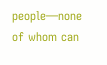people—none of whom can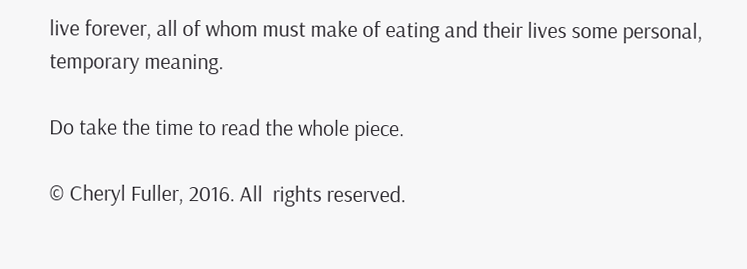live forever, all of whom must make of eating and their lives some personal, temporary meaning.

Do take the time to read the whole piece.

© Cheryl Fuller, 2016. All  rights reserved.